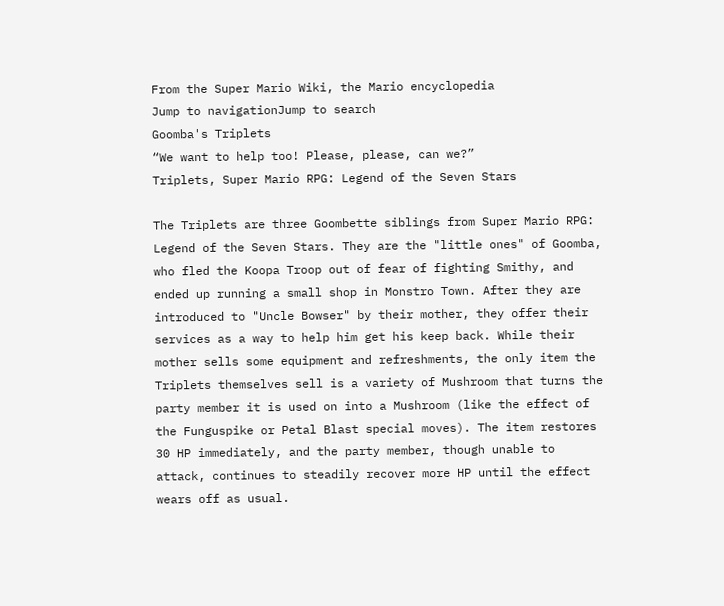From the Super Mario Wiki, the Mario encyclopedia
Jump to navigationJump to search
Goomba's Triplets
“We want to help too! Please, please, can we?”
Triplets, Super Mario RPG: Legend of the Seven Stars

The Triplets are three Goombette siblings from Super Mario RPG: Legend of the Seven Stars. They are the "little ones" of Goomba, who fled the Koopa Troop out of fear of fighting Smithy, and ended up running a small shop in Monstro Town. After they are introduced to "Uncle Bowser" by their mother, they offer their services as a way to help him get his keep back. While their mother sells some equipment and refreshments, the only item the Triplets themselves sell is a variety of Mushroom that turns the party member it is used on into a Mushroom (like the effect of the Funguspike or Petal Blast special moves). The item restores 30 HP immediately, and the party member, though unable to attack, continues to steadily recover more HP until the effect wears off as usual.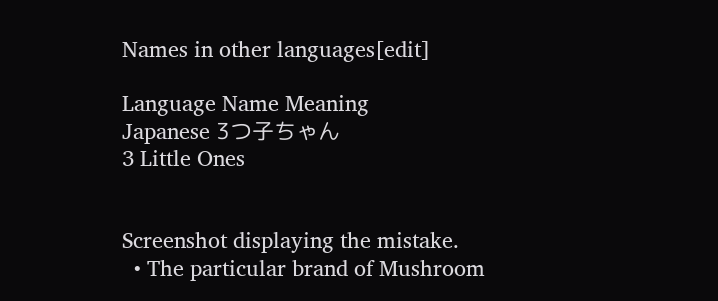Names in other languages[edit]

Language Name Meaning
Japanese 3つ子ちゃん
3 Little Ones


Screenshot displaying the mistake.
  • The particular brand of Mushroom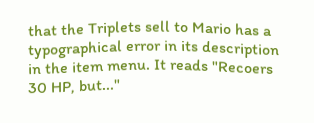that the Triplets sell to Mario has a typographical error in its description in the item menu. It reads "Recoers 30 HP, but..."